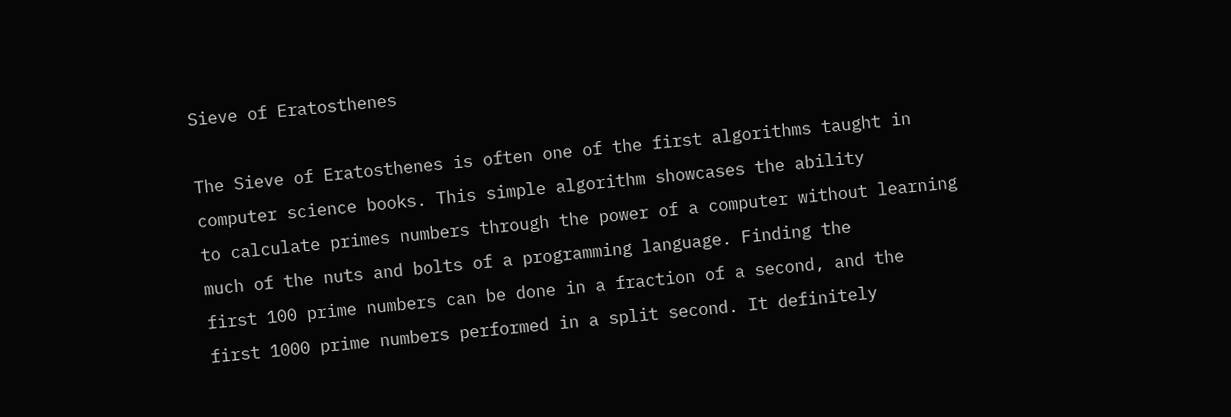Sieve of Eratosthenes

The Sieve of Eratosthenes is often one of the first algorithms taught in
computer science books. This simple algorithm showcases the ability
to calculate primes numbers through the power of a computer without learning
much of the nuts and bolts of a programming language. Finding the
first 100 prime numbers can be done in a fraction of a second, and the
first 1000 prime numbers performed in a split second. It definitely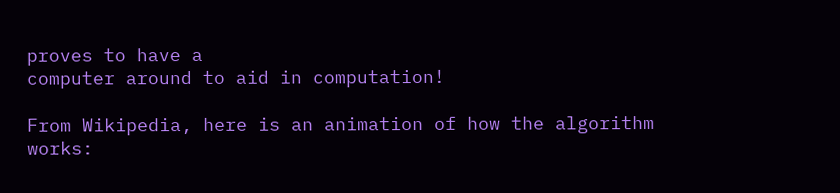proves to have a
computer around to aid in computation!

From Wikipedia, here is an animation of how the algorithm works: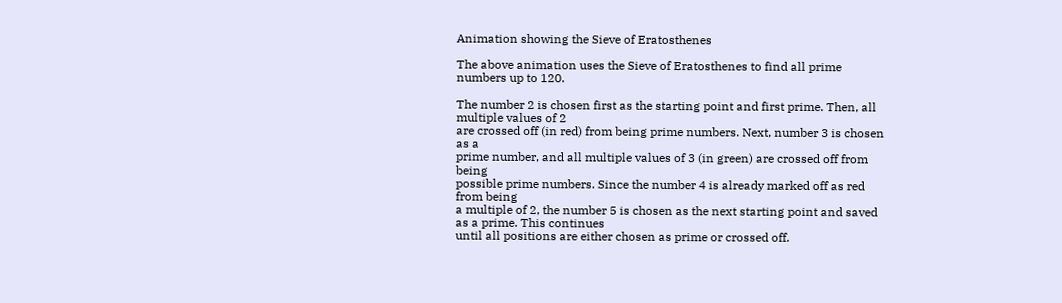Animation showing the Sieve of Eratosthenes

The above animation uses the Sieve of Eratosthenes to find all prime
numbers up to 120.

The number 2 is chosen first as the starting point and first prime. Then, all multiple values of 2
are crossed off (in red) from being prime numbers. Next, number 3 is chosen as a
prime number, and all multiple values of 3 (in green) are crossed off from being
possible prime numbers. Since the number 4 is already marked off as red from being
a multiple of 2, the number 5 is chosen as the next starting point and saved as a prime. This continues
until all positions are either chosen as prime or crossed off.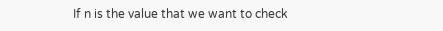If n is the value that we want to check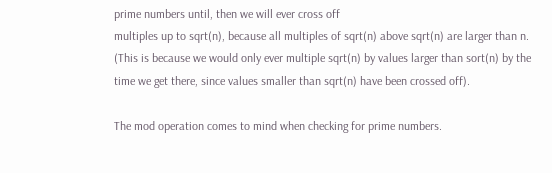prime numbers until, then we will ever cross off
multiples up to sqrt(n), because all multiples of sqrt(n) above sqrt(n) are larger than n.
(This is because we would only ever multiple sqrt(n) by values larger than sort(n) by the
time we get there, since values smaller than sqrt(n) have been crossed off).

The mod operation comes to mind when checking for prime numbers.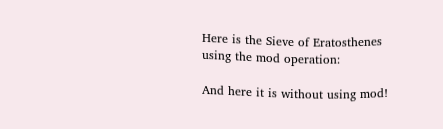Here is the Sieve of Eratosthenes using the mod operation:

And here it is without using mod!